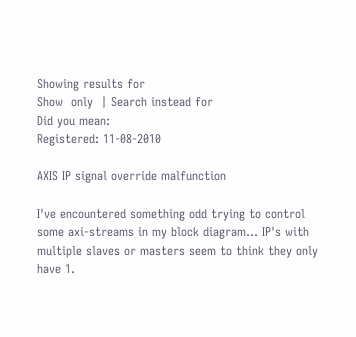Showing results for
Show  only  | Search instead for
Did you mean:
Registered: 11-08-2010

AXIS IP signal override malfunction

I've encountered something odd trying to control some axi-streams in my block diagram... IP's with multiple slaves or masters seem to think they only have 1.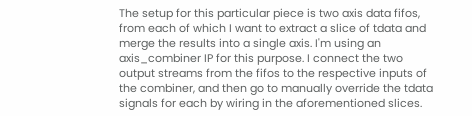The setup for this particular piece is two axis data fifos, from each of which I want to extract a slice of tdata and merge the results into a single axis. I'm using an axis_combiner IP for this purpose. I connect the two output streams from the fifos to the respective inputs of the combiner, and then go to manually override the tdata signals for each by wiring in the aforementioned slices.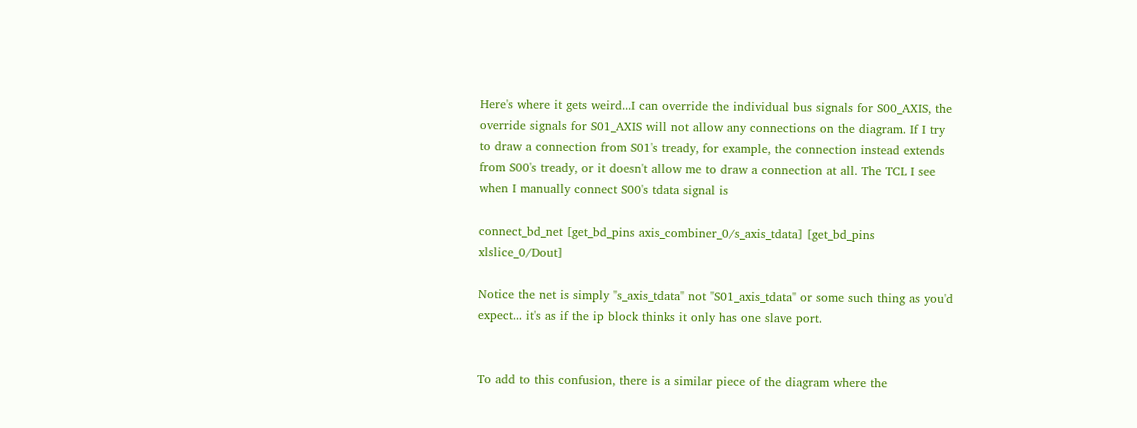Here's where it gets weird...I can override the individual bus signals for S00_AXIS, the override signals for S01_AXIS will not allow any connections on the diagram. If I try to draw a connection from S01's tready, for example, the connection instead extends from S00's tready, or it doesn't allow me to draw a connection at all. The TCL I see when I manually connect S00's tdata signal is

connect_bd_net [get_bd_pins axis_combiner_0/s_axis_tdata] [get_bd_pins xlslice_0/Dout]

Notice the net is simply "s_axis_tdata" not "S01_axis_tdata" or some such thing as you'd expect... it's as if the ip block thinks it only has one slave port.


To add to this confusion, there is a similar piece of the diagram where the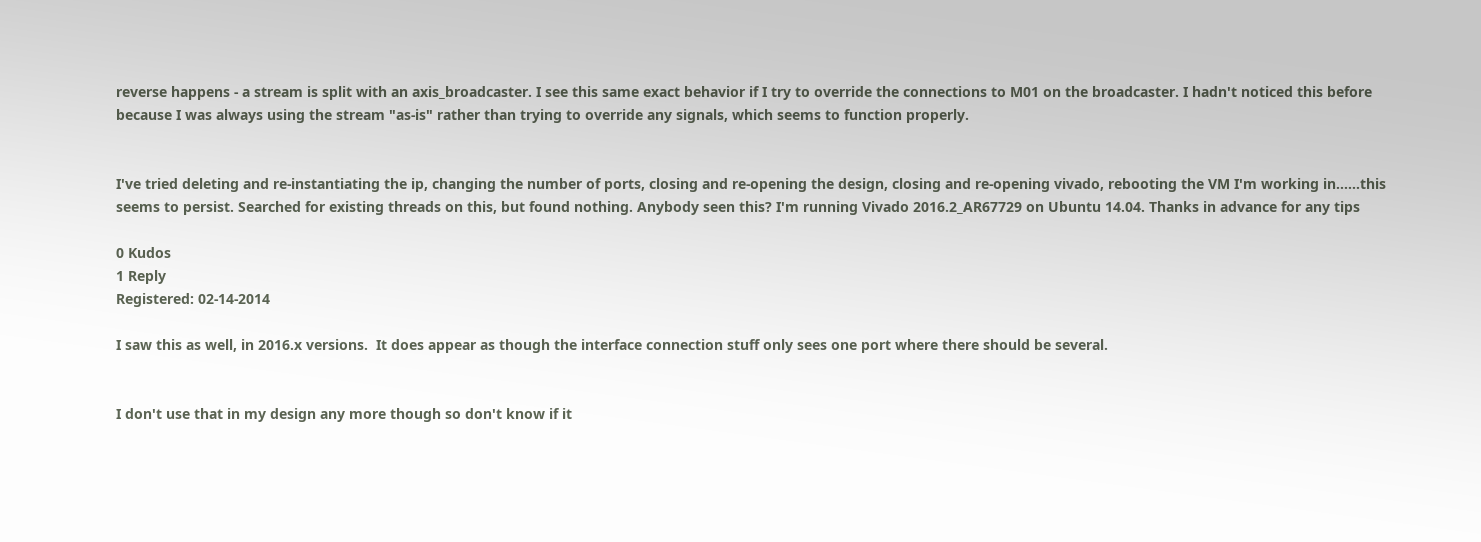reverse happens - a stream is split with an axis_broadcaster. I see this same exact behavior if I try to override the connections to M01 on the broadcaster. I hadn't noticed this before because I was always using the stream "as-is" rather than trying to override any signals, which seems to function properly.


I've tried deleting and re-instantiating the ip, changing the number of ports, closing and re-opening the design, closing and re-opening vivado, rebooting the VM I'm working in......this seems to persist. Searched for existing threads on this, but found nothing. Anybody seen this? I'm running Vivado 2016.2_AR67729 on Ubuntu 14.04. Thanks in advance for any tips

0 Kudos
1 Reply
Registered: 02-14-2014

I saw this as well, in 2016.x versions.  It does appear as though the interface connection stuff only sees one port where there should be several.


I don't use that in my design any more though so don't know if it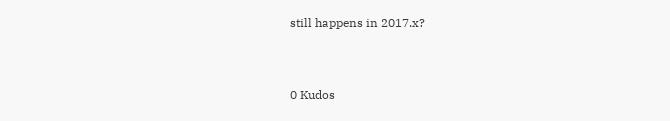still happens in 2017.x?



0 Kudos